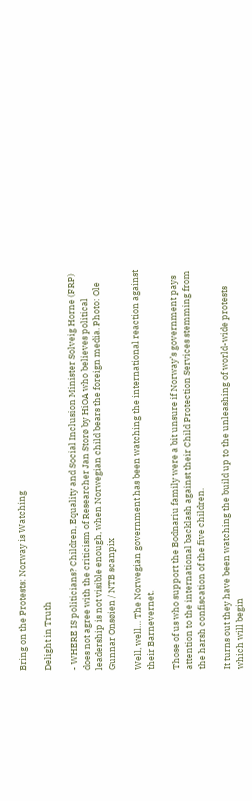Bring on the Protests: Norway is Watching

Delight in Truth

- WHERE IS politicians? Children, Equality and Social Inclusion Minister Solveig Horne (FRP) does not agree with the criticism of Researcher Jan Storø by HiOA who believes political leadership is not visible enough, when Norwegian child bears the foreign media. Photo: Ole Gunnar Onsøien / NTB scanpix

Well, well… The Norwegian government has been watching the international reaction against their Barnevernet.

Those of us who support the Bodnariu family were a bit unsure if Norway’s government pays attention to the international backlash against their Child Protection Services stemming from the harsh confiscation of the five children.

It turns out they have been watching the build up to the unleashing of world-wide protests which will begin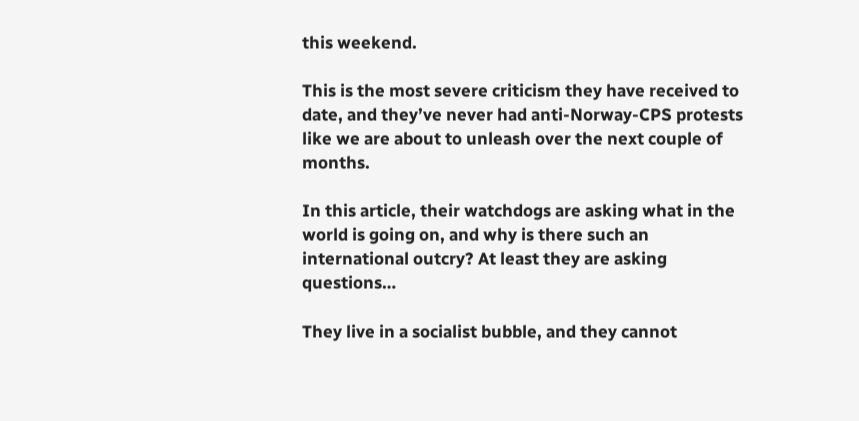this weekend.

This is the most severe criticism they have received to date, and they’ve never had anti-Norway-CPS protests like we are about to unleash over the next couple of months.

In this article, their watchdogs are asking what in the world is going on, and why is there such an international outcry? At least they are asking questions…

They live in a socialist bubble, and they cannot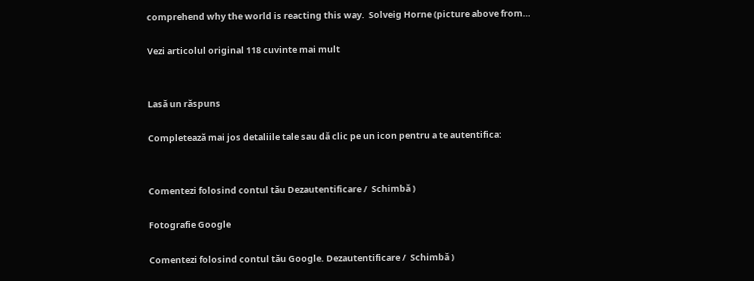comprehend why the world is reacting this way.  Solveig Horne (picture above from…

Vezi articolul original 118 cuvinte mai mult


Lasă un răspuns

Completează mai jos detaliile tale sau dă clic pe un icon pentru a te autentifica:


Comentezi folosind contul tău Dezautentificare /  Schimbă )

Fotografie Google

Comentezi folosind contul tău Google. Dezautentificare /  Schimbă )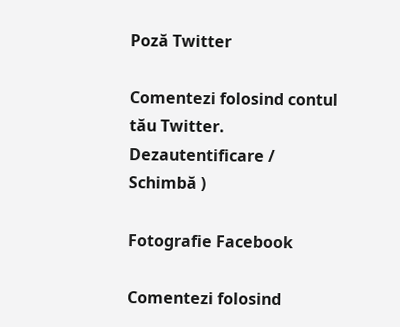Poză Twitter

Comentezi folosind contul tău Twitter. Dezautentificare /  Schimbă )

Fotografie Facebook

Comentezi folosind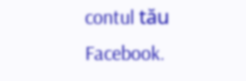contul tău Facebook.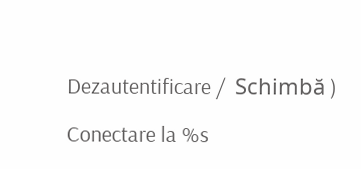Dezautentificare /  Schimbă )

Conectare la %s